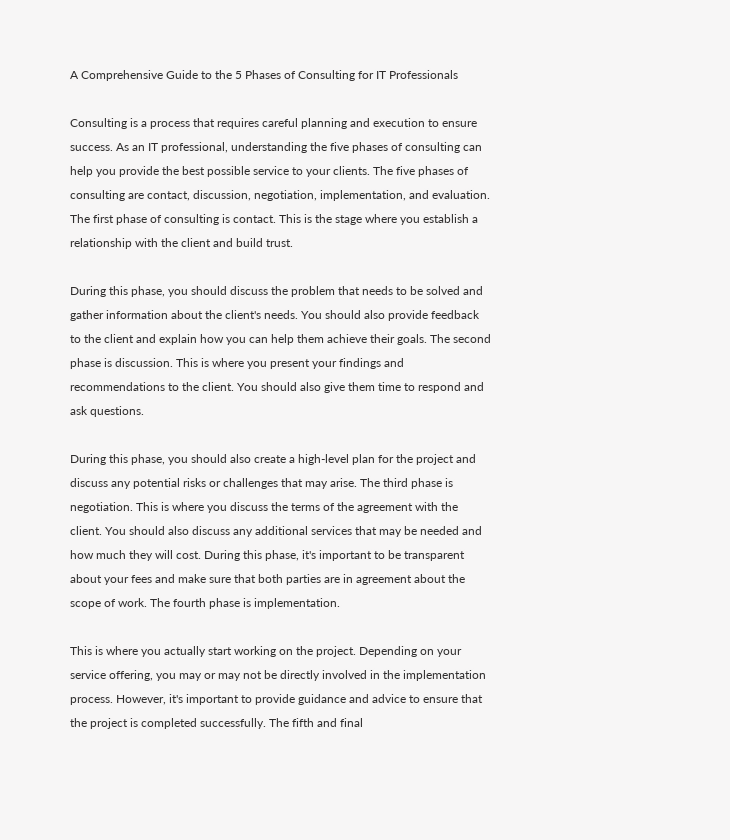A Comprehensive Guide to the 5 Phases of Consulting for IT Professionals

Consulting is a process that requires careful planning and execution to ensure success. As an IT professional, understanding the five phases of consulting can help you provide the best possible service to your clients. The five phases of consulting are contact, discussion, negotiation, implementation, and evaluation. The first phase of consulting is contact. This is the stage where you establish a relationship with the client and build trust.

During this phase, you should discuss the problem that needs to be solved and gather information about the client's needs. You should also provide feedback to the client and explain how you can help them achieve their goals. The second phase is discussion. This is where you present your findings and recommendations to the client. You should also give them time to respond and ask questions.

During this phase, you should also create a high-level plan for the project and discuss any potential risks or challenges that may arise. The third phase is negotiation. This is where you discuss the terms of the agreement with the client. You should also discuss any additional services that may be needed and how much they will cost. During this phase, it's important to be transparent about your fees and make sure that both parties are in agreement about the scope of work. The fourth phase is implementation.

This is where you actually start working on the project. Depending on your service offering, you may or may not be directly involved in the implementation process. However, it's important to provide guidance and advice to ensure that the project is completed successfully. The fifth and final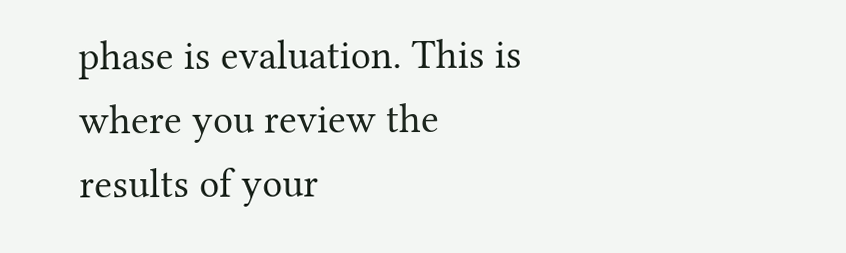phase is evaluation. This is where you review the results of your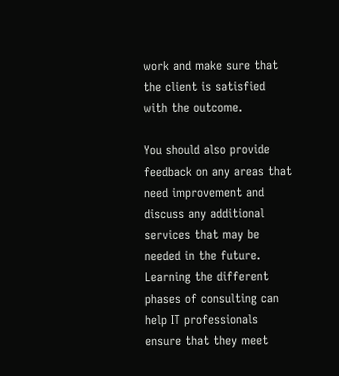work and make sure that the client is satisfied with the outcome.

You should also provide feedback on any areas that need improvement and discuss any additional services that may be needed in the future. Learning the different phases of consulting can help IT professionals ensure that they meet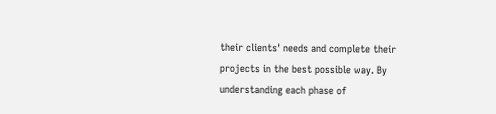their clients' needs and complete their projects in the best possible way. By understanding each phase of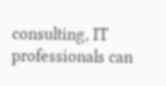consulting, IT professionals can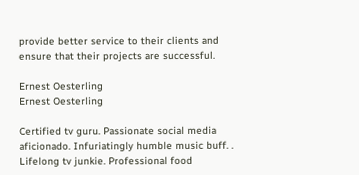provide better service to their clients and ensure that their projects are successful.

Ernest Oesterling
Ernest Oesterling

Certified tv guru. Passionate social media aficionado. Infuriatingly humble music buff. . Lifelong tv junkie. Professional food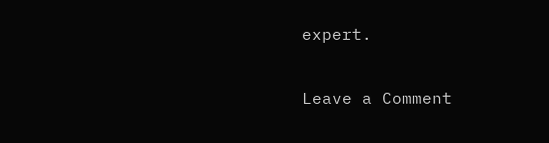expert.

Leave a Comment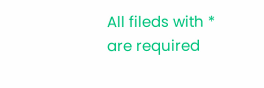All fileds with * are required